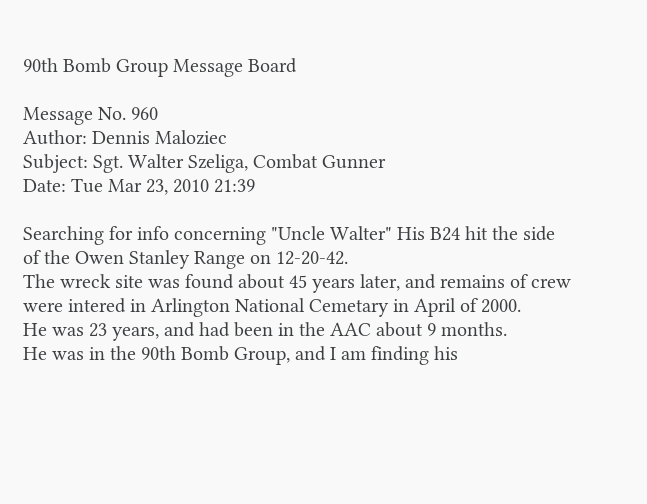90th Bomb Group Message Board

Message No. 960
Author: Dennis Maloziec
Subject: Sgt. Walter Szeliga, Combat Gunner
Date: Tue Mar 23, 2010 21:39

Searching for info concerning "Uncle Walter" His B24 hit the side of the Owen Stanley Range on 12-20-42.
The wreck site was found about 45 years later, and remains of crew were intered in Arlington National Cemetary in April of 2000.
He was 23 years, and had been in the AAC about 9 months.
He was in the 90th Bomb Group, and I am finding his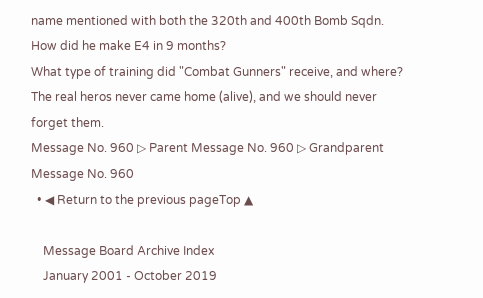name mentioned with both the 320th and 400th Bomb Sqdn.
How did he make E4 in 9 months?
What type of training did "Combat Gunners" receive, and where?
The real heros never came home (alive), and we should never forget them.
Message No. 960 ▷ Parent Message No. 960 ▷ Grandparent Message No. 960
  • ◀ Return to the previous pageTop ▲

    Message Board Archive Index
    January 2001 - October 2019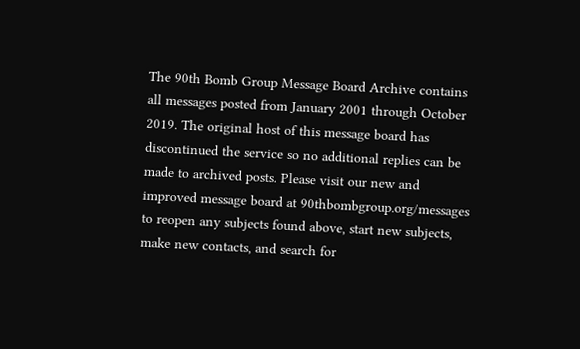The 90th Bomb Group Message Board Archive contains all messages posted from January 2001 through October 2019. The original host of this message board has discontinued the service so no additional replies can be made to archived posts. Please visit our new and improved message board at 90thbombgroup.org/messages to reopen any subjects found above, start new subjects, make new contacts, and search for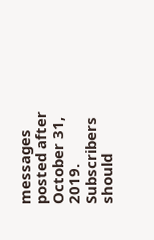messages posted after October 31, 2019. Subscribers should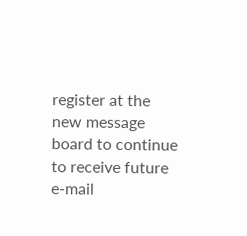register at the new message board to continue to receive future e-mail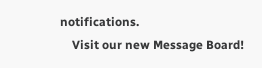notifications.
    Visit our new Message Board!